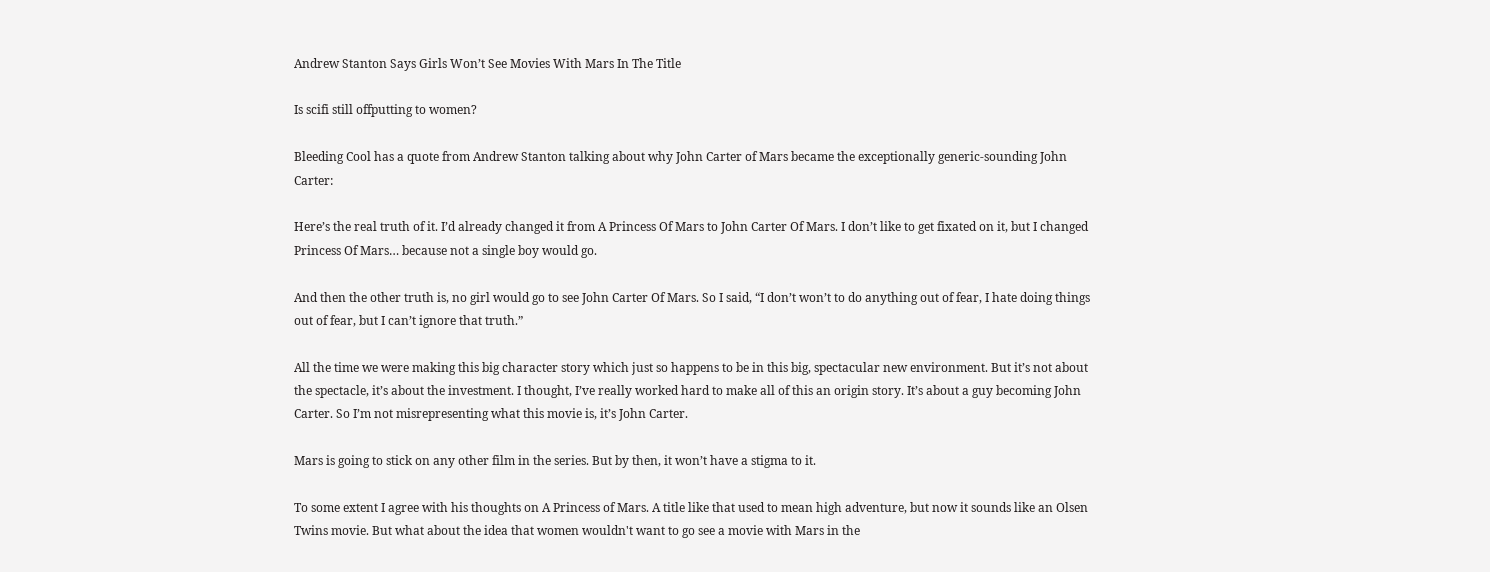Andrew Stanton Says Girls Won’t See Movies With Mars In The Title

Is scifi still offputting to women?

Bleeding Cool has a quote from Andrew Stanton talking about why John Carter of Mars became the exceptionally generic-sounding John Carter:

Here’s the real truth of it. I’d already changed it from A Princess Of Mars to John Carter Of Mars. I don’t like to get fixated on it, but I changed Princess Of Mars… because not a single boy would go.

And then the other truth is, no girl would go to see John Carter Of Mars. So I said, “I don’t won’t to do anything out of fear, I hate doing things out of fear, but I can’t ignore that truth.”

All the time we were making this big character story which just so happens to be in this big, spectacular new environment. But it’s not about the spectacle, it’s about the investment. I thought, I’ve really worked hard to make all of this an origin story. It’s about a guy becoming John Carter. So I’m not misrepresenting what this movie is, it’s John Carter.

Mars is going to stick on any other film in the series. But by then, it won’t have a stigma to it.

To some extent I agree with his thoughts on A Princess of Mars. A title like that used to mean high adventure, but now it sounds like an Olsen Twins movie. But what about the idea that women wouldn't want to go see a movie with Mars in the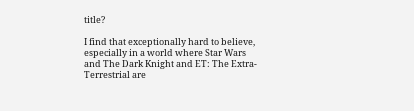title?

I find that exceptionally hard to believe, especially in a world where Star Wars and The Dark Knight and ET: The Extra-Terrestrial are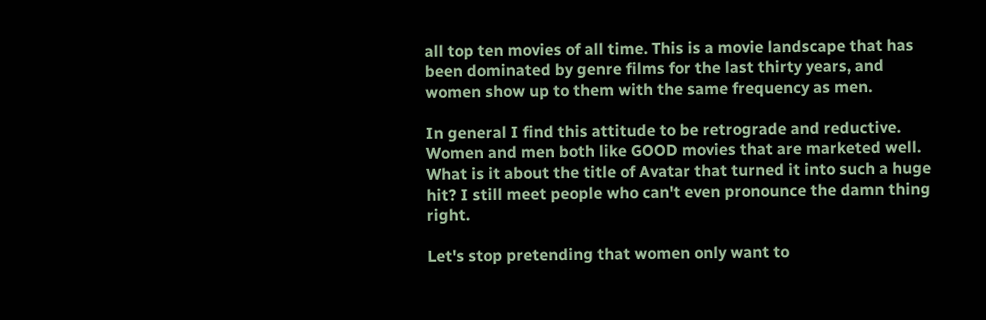all top ten movies of all time. This is a movie landscape that has been dominated by genre films for the last thirty years, and women show up to them with the same frequency as men.

In general I find this attitude to be retrograde and reductive. Women and men both like GOOD movies that are marketed well. What is it about the title of Avatar that turned it into such a huge hit? I still meet people who can't even pronounce the damn thing right.

Let's stop pretending that women only want to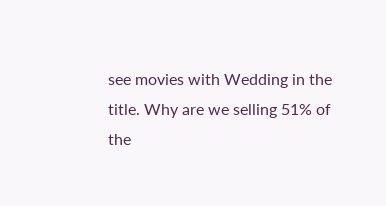see movies with Wedding in the title. Why are we selling 51% of the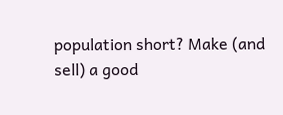population short? Make (and sell) a good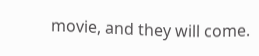movie, and they will come.